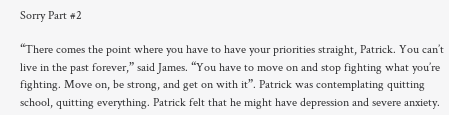Sorry Part #2

“There comes the point where you have to have your priorities straight, Patrick. You can’t live in the past forever,” said James. “You have to move on and stop fighting what you’re fighting. Move on, be strong, and get on with it”. Patrick was contemplating quitting school, quitting everything. Patrick felt that he might have depression and severe anxiety.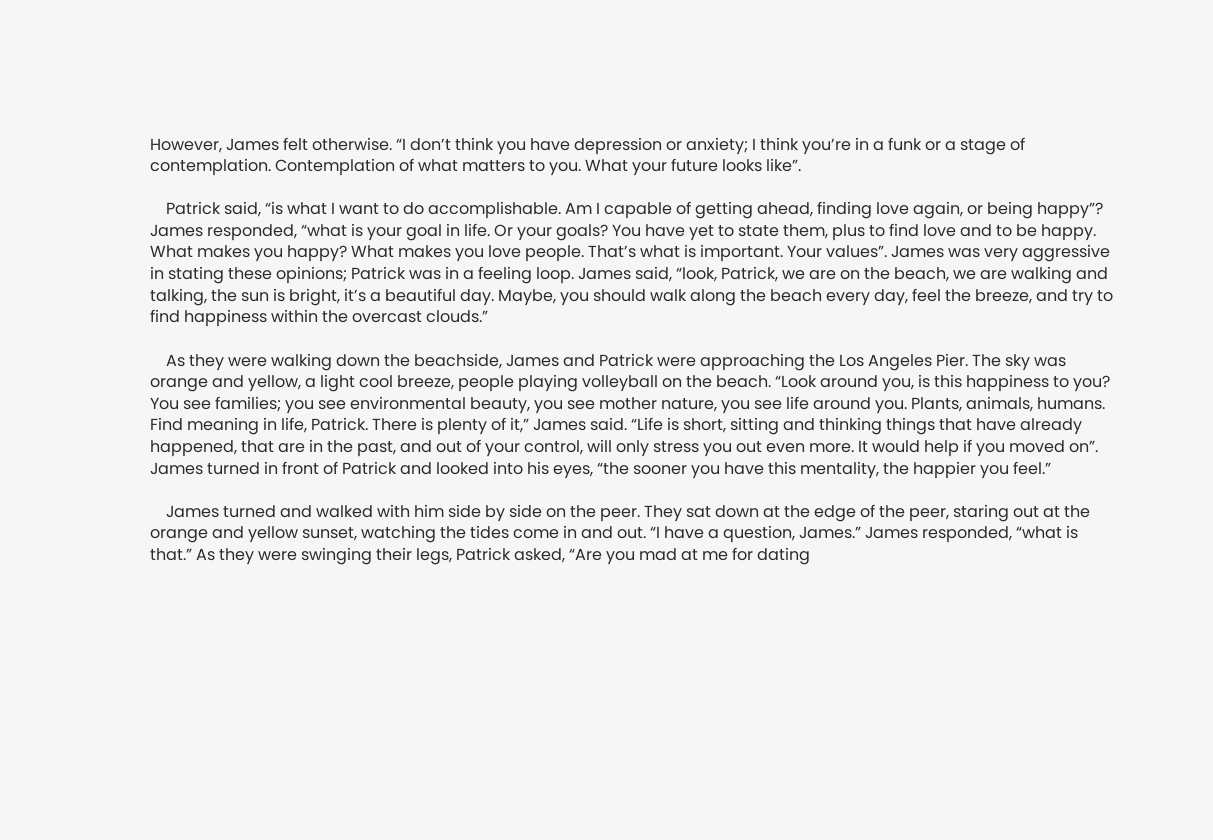However, James felt otherwise. “I don’t think you have depression or anxiety; I think you’re in a funk or a stage of contemplation. Contemplation of what matters to you. What your future looks like”.

    Patrick said, “is what I want to do accomplishable. Am I capable of getting ahead, finding love again, or being happy”? James responded, “what is your goal in life. Or your goals? You have yet to state them, plus to find love and to be happy. What makes you happy? What makes you love people. That’s what is important. Your values”. James was very aggressive in stating these opinions; Patrick was in a feeling loop. James said, “look, Patrick, we are on the beach, we are walking and talking, the sun is bright, it’s a beautiful day. Maybe, you should walk along the beach every day, feel the breeze, and try to find happiness within the overcast clouds.”

    As they were walking down the beachside, James and Patrick were approaching the Los Angeles Pier. The sky was orange and yellow, a light cool breeze, people playing volleyball on the beach. “Look around you, is this happiness to you? You see families; you see environmental beauty, you see mother nature, you see life around you. Plants, animals, humans. Find meaning in life, Patrick. There is plenty of it,” James said. “Life is short, sitting and thinking things that have already happened, that are in the past, and out of your control, will only stress you out even more. It would help if you moved on”. James turned in front of Patrick and looked into his eyes, “the sooner you have this mentality, the happier you feel.”

    James turned and walked with him side by side on the peer. They sat down at the edge of the peer, staring out at the orange and yellow sunset, watching the tides come in and out. “I have a question, James.” James responded, “what is that.” As they were swinging their legs, Patrick asked, “Are you mad at me for dating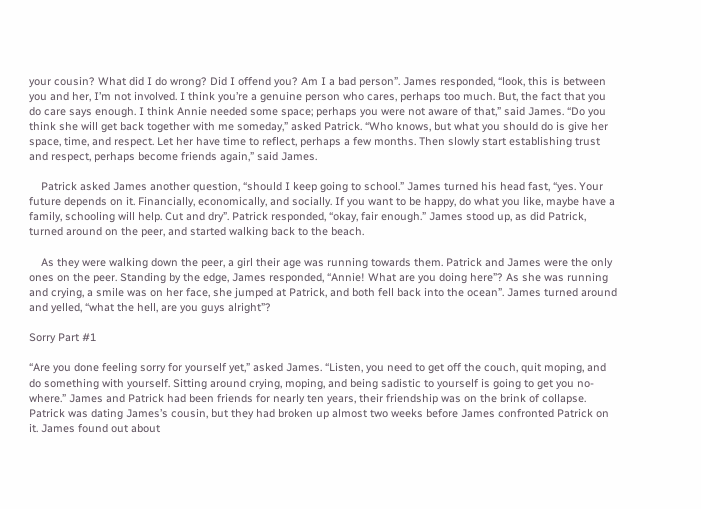your cousin? What did I do wrong? Did I offend you? Am I a bad person”. James responded, “look, this is between you and her, I’m not involved. I think you’re a genuine person who cares, perhaps too much. But, the fact that you do care says enough. I think Annie needed some space; perhaps you were not aware of that,” said James. “Do you think she will get back together with me someday,” asked Patrick. “Who knows, but what you should do is give her space, time, and respect. Let her have time to reflect, perhaps a few months. Then slowly start establishing trust and respect, perhaps become friends again,” said James.

    Patrick asked James another question, “should I keep going to school.” James turned his head fast, “yes. Your future depends on it. Financially, economically, and socially. If you want to be happy, do what you like, maybe have a family, schooling will help. Cut and dry”. Patrick responded, “okay, fair enough.” James stood up, as did Patrick, turned around on the peer, and started walking back to the beach.

    As they were walking down the peer, a girl their age was running towards them. Patrick and James were the only ones on the peer. Standing by the edge, James responded, “Annie! What are you doing here”? As she was running and crying, a smile was on her face, she jumped at Patrick, and both fell back into the ocean”. James turned around and yelled, “what the hell, are you guys alright”?

Sorry Part #1

“Are you done feeling sorry for yourself yet,” asked James. “Listen, you need to get off the couch, quit moping, and do something with yourself. Sitting around crying, moping, and being sadistic to yourself is going to get you no-where.” James and Patrick had been friends for nearly ten years, their friendship was on the brink of collapse. Patrick was dating James’s cousin, but they had broken up almost two weeks before James confronted Patrick on it. James found out about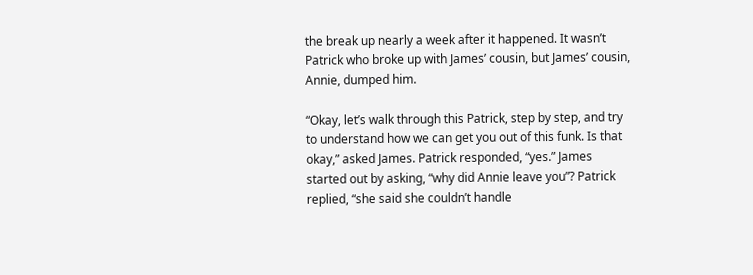the break up nearly a week after it happened. It wasn’t Patrick who broke up with James’ cousin, but James’ cousin, Annie, dumped him.

“Okay, let’s walk through this Patrick, step by step, and try to understand how we can get you out of this funk. Is that okay,” asked James. Patrick responded, “yes.” James started out by asking, “why did Annie leave you”? Patrick replied, “she said she couldn’t handle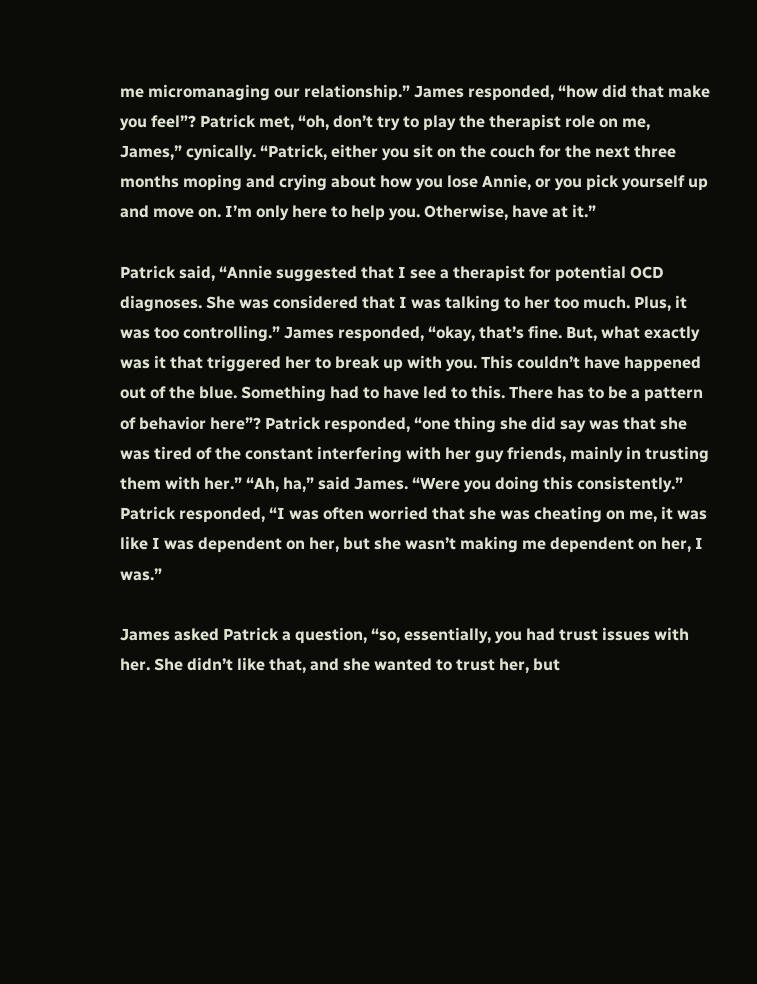me micromanaging our relationship.” James responded, “how did that make you feel”? Patrick met, “oh, don’t try to play the therapist role on me, James,” cynically. “Patrick, either you sit on the couch for the next three months moping and crying about how you lose Annie, or you pick yourself up and move on. I’m only here to help you. Otherwise, have at it.”

Patrick said, “Annie suggested that I see a therapist for potential OCD diagnoses. She was considered that I was talking to her too much. Plus, it was too controlling.” James responded, “okay, that’s fine. But, what exactly was it that triggered her to break up with you. This couldn’t have happened out of the blue. Something had to have led to this. There has to be a pattern of behavior here”? Patrick responded, “one thing she did say was that she was tired of the constant interfering with her guy friends, mainly in trusting them with her.” “Ah, ha,” said James. “Were you doing this consistently.” Patrick responded, “I was often worried that she was cheating on me, it was like I was dependent on her, but she wasn’t making me dependent on her, I was.”

James asked Patrick a question, “so, essentially, you had trust issues with her. She didn’t like that, and she wanted to trust her, but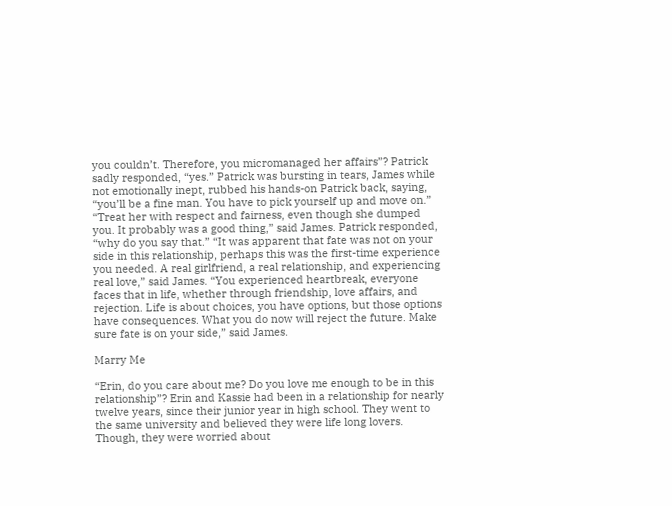you couldn’t. Therefore, you micromanaged her affairs”? Patrick sadly responded, “yes.” Patrick was bursting in tears, James while not emotionally inept, rubbed his hands-on Patrick back, saying, “you’ll be a fine man. You have to pick yourself up and move on.” “Treat her with respect and fairness, even though she dumped you. It probably was a good thing,” said James. Patrick responded, “why do you say that.” “It was apparent that fate was not on your side in this relationship, perhaps this was the first-time experience you needed. A real girlfriend, a real relationship, and experiencing real love,” said James. “You experienced heartbreak, everyone faces that in life, whether through friendship, love affairs, and rejection. Life is about choices, you have options, but those options have consequences. What you do now will reject the future. Make sure fate is on your side,” said James.

Marry Me

“Erin, do you care about me? Do you love me enough to be in this relationship”? Erin and Kassie had been in a relationship for nearly twelve years, since their junior year in high school. They went to the same university and believed they were life long lovers. Though, they were worried about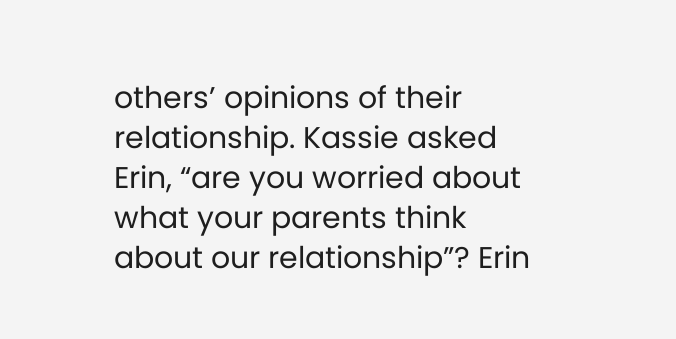others’ opinions of their relationship. Kassie asked Erin, “are you worried about what your parents think about our relationship”? Erin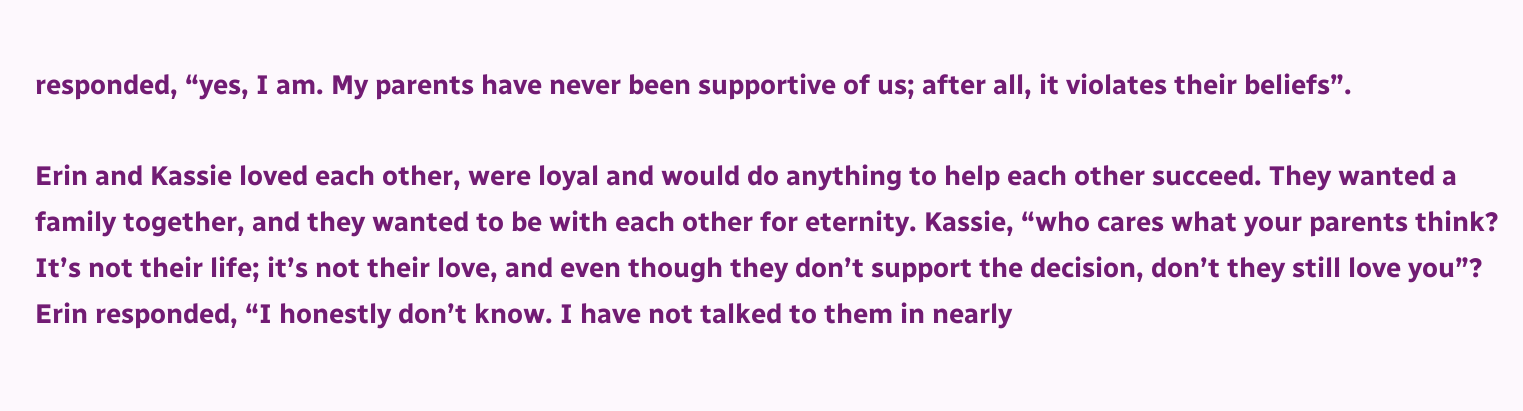responded, “yes, I am. My parents have never been supportive of us; after all, it violates their beliefs”.

Erin and Kassie loved each other, were loyal and would do anything to help each other succeed. They wanted a family together, and they wanted to be with each other for eternity. Kassie, “who cares what your parents think? It’s not their life; it’s not their love, and even though they don’t support the decision, don’t they still love you”? Erin responded, “I honestly don’t know. I have not talked to them in nearly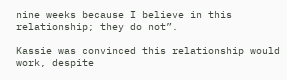nine weeks because I believe in this relationship; they do not”.

Kassie was convinced this relationship would work, despite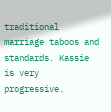traditional marriage taboos and standards. Kassie is very progressive.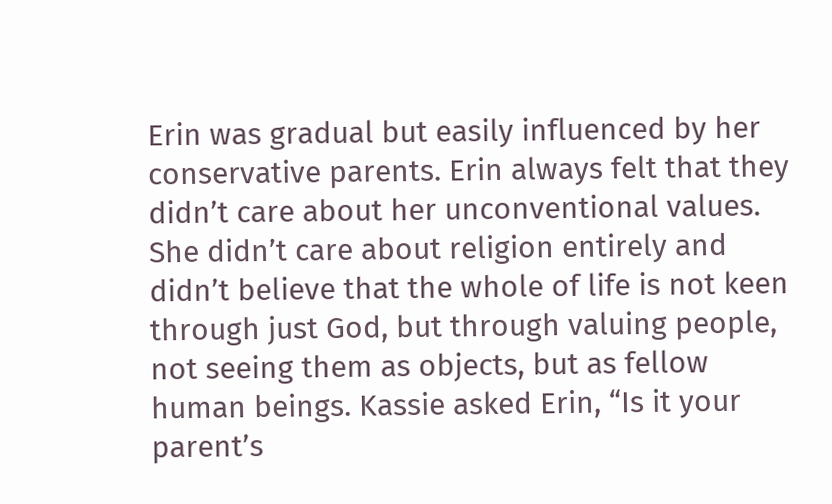Erin was gradual but easily influenced by her conservative parents. Erin always felt that they didn’t care about her unconventional values. She didn’t care about religion entirely and didn’t believe that the whole of life is not keen through just God, but through valuing people, not seeing them as objects, but as fellow human beings. Kassie asked Erin, “Is it your parent’s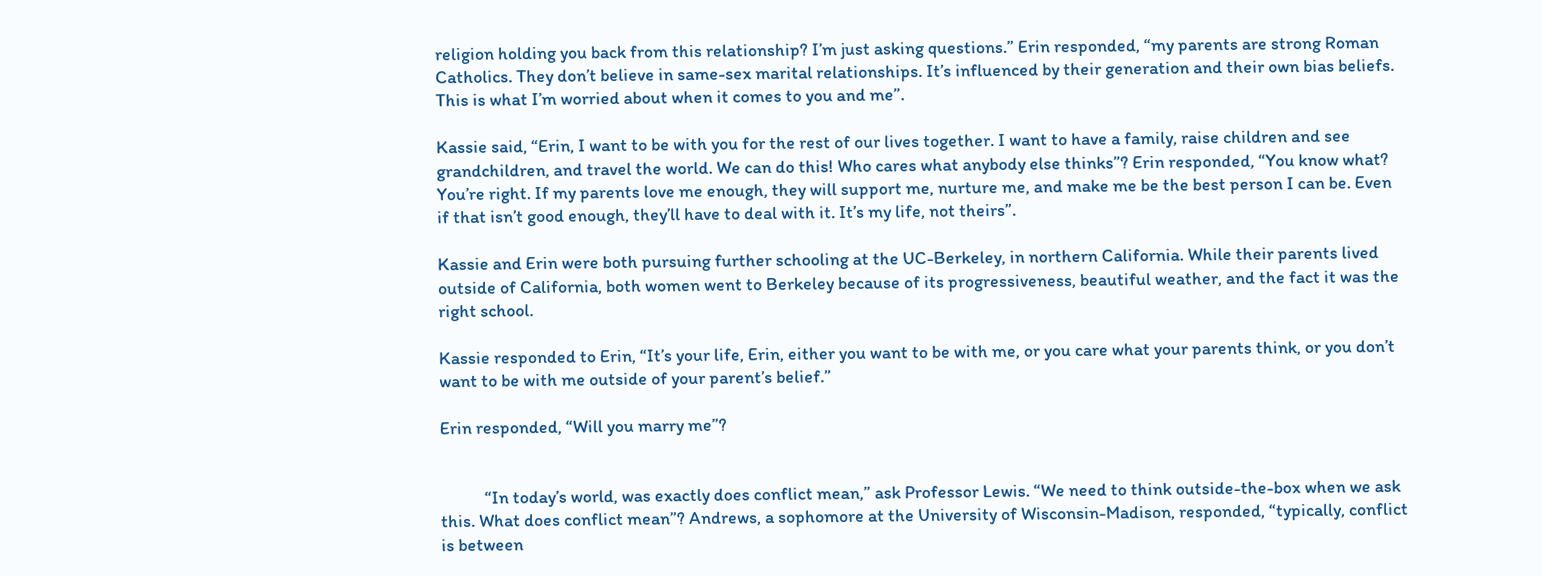religion holding you back from this relationship? I’m just asking questions.” Erin responded, “my parents are strong Roman Catholics. They don’t believe in same-sex marital relationships. It’s influenced by their generation and their own bias beliefs. This is what I’m worried about when it comes to you and me”.

Kassie said, “Erin, I want to be with you for the rest of our lives together. I want to have a family, raise children and see grandchildren, and travel the world. We can do this! Who cares what anybody else thinks”? Erin responded, “You know what? You’re right. If my parents love me enough, they will support me, nurture me, and make me be the best person I can be. Even if that isn’t good enough, they’ll have to deal with it. It’s my life, not theirs”.

Kassie and Erin were both pursuing further schooling at the UC-Berkeley, in northern California. While their parents lived outside of California, both women went to Berkeley because of its progressiveness, beautiful weather, and the fact it was the right school.

Kassie responded to Erin, “It’s your life, Erin, either you want to be with me, or you care what your parents think, or you don’t want to be with me outside of your parent’s belief.”

Erin responded, “Will you marry me”?


           “In today’s world, was exactly does conflict mean,” ask Professor Lewis. “We need to think outside-the-box when we ask this. What does conflict mean”? Andrews, a sophomore at the University of Wisconsin-Madison, responded, “typically, conflict is between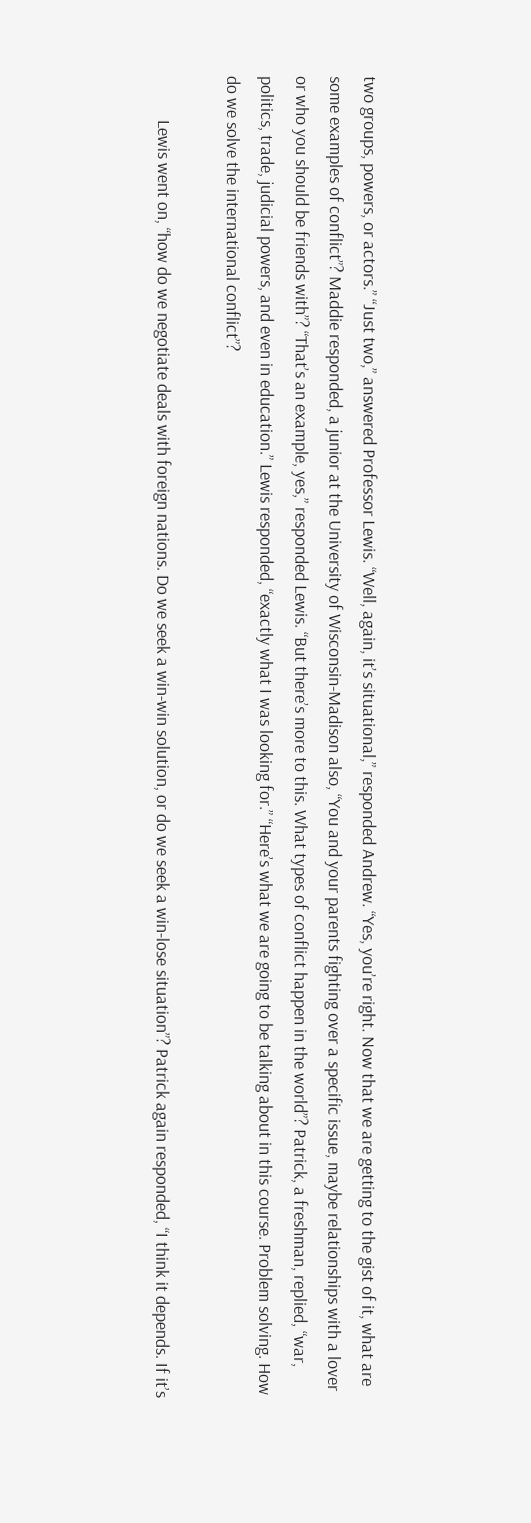two groups, powers, or actors.” “Just two,” answered Professor Lewis. “Well, again, it’s situational,” responded Andrew. “Yes, you’re right. Now that we are getting to the gist of it, what are some examples of conflict”? Maddie responded, a junior at the University of Wisconsin-Madison also, “You and your parents fighting over a specific issue, maybe relationships with a lover or who you should be friends with”? “That’s an example, yes,” responded Lewis. “But there’s more to this. What types of conflict happen in the world”? Patrick, a freshman, replied, “war, politics, trade, judicial powers, and even in education.” Lewis responded, “exactly what I was looking for.” “Here’s what we are going to be talking about in this course. Problem solving. How do we solve the international conflict”?

           Lewis went on, “how do we negotiate deals with foreign nations. Do we seek a win-win solution, or do we seek a win-lose situation”? Patrick again responded, “I think it depends. If it’s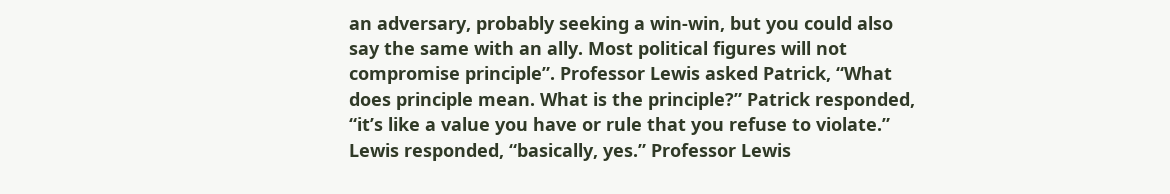an adversary, probably seeking a win-win, but you could also say the same with an ally. Most political figures will not compromise principle”. Professor Lewis asked Patrick, “What does principle mean. What is the principle?” Patrick responded, “it’s like a value you have or rule that you refuse to violate.” Lewis responded, “basically, yes.” Professor Lewis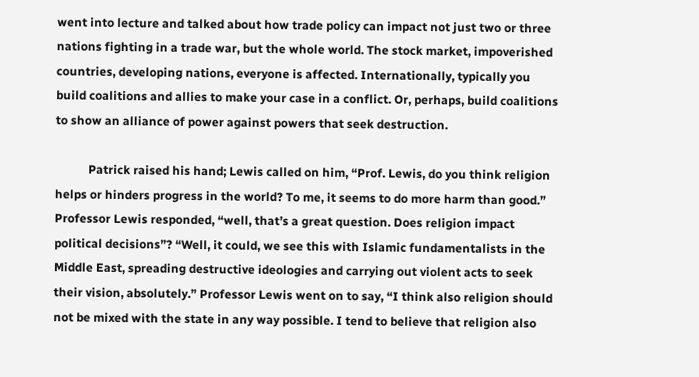went into lecture and talked about how trade policy can impact not just two or three nations fighting in a trade war, but the whole world. The stock market, impoverished countries, developing nations, everyone is affected. Internationally, typically you build coalitions and allies to make your case in a conflict. Or, perhaps, build coalitions to show an alliance of power against powers that seek destruction.

           Patrick raised his hand; Lewis called on him, “Prof. Lewis, do you think religion helps or hinders progress in the world? To me, it seems to do more harm than good.” Professor Lewis responded, “well, that’s a great question. Does religion impact political decisions”? “Well, it could, we see this with Islamic fundamentalists in the Middle East, spreading destructive ideologies and carrying out violent acts to seek their vision, absolutely.” Professor Lewis went on to say, “I think also religion should not be mixed with the state in any way possible. I tend to believe that religion also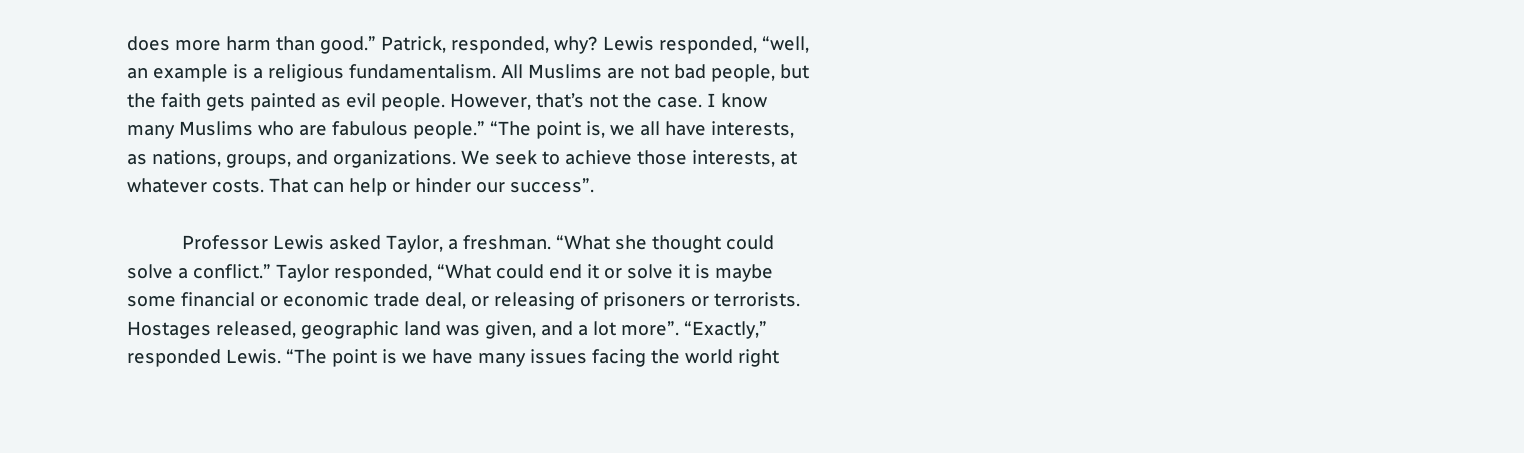does more harm than good.” Patrick, responded, why? Lewis responded, “well, an example is a religious fundamentalism. All Muslims are not bad people, but the faith gets painted as evil people. However, that’s not the case. I know many Muslims who are fabulous people.” “The point is, we all have interests, as nations, groups, and organizations. We seek to achieve those interests, at whatever costs. That can help or hinder our success”.

           Professor Lewis asked Taylor, a freshman. “What she thought could solve a conflict.” Taylor responded, “What could end it or solve it is maybe some financial or economic trade deal, or releasing of prisoners or terrorists. Hostages released, geographic land was given, and a lot more”. “Exactly,” responded Lewis. “The point is we have many issues facing the world right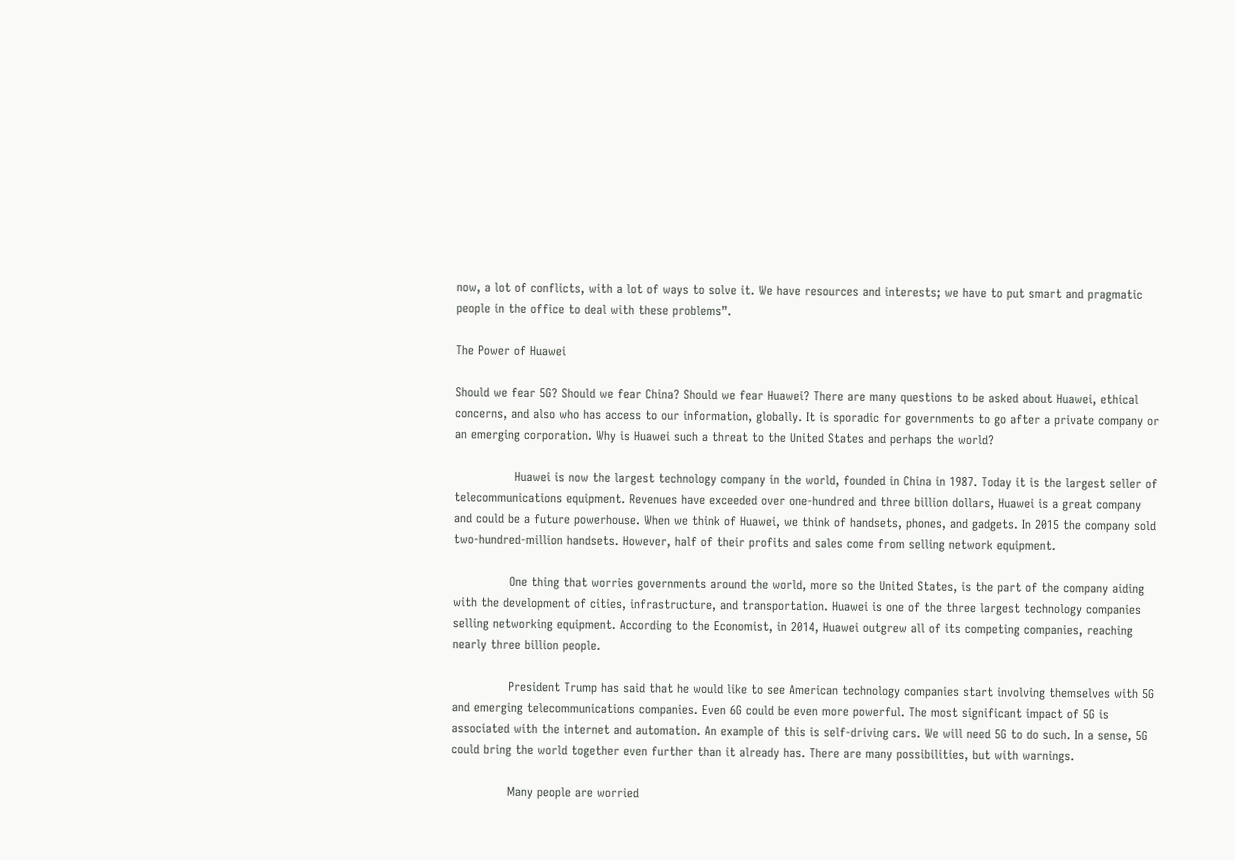now, a lot of conflicts, with a lot of ways to solve it. We have resources and interests; we have to put smart and pragmatic people in the office to deal with these problems”.

The Power of Huawei

Should we fear 5G? Should we fear China? Should we fear Huawei? There are many questions to be asked about Huawei, ethical concerns, and also who has access to our information, globally. It is sporadic for governments to go after a private company or an emerging corporation. Why is Huawei such a threat to the United States and perhaps the world?

               Huawei is now the largest technology company in the world, founded in China in 1987. Today it is the largest seller of telecommunications equipment. Revenues have exceeded over one-hundred and three billion dollars, Huawei is a great company and could be a future powerhouse. When we think of Huawei, we think of handsets, phones, and gadgets. In 2015 the company sold two-hundred-million handsets. However, half of their profits and sales come from selling network equipment.

              One thing that worries governments around the world, more so the United States, is the part of the company aiding with the development of cities, infrastructure, and transportation. Huawei is one of the three largest technology companies selling networking equipment. According to the Economist, in 2014, Huawei outgrew all of its competing companies, reaching nearly three billion people.

              President Trump has said that he would like to see American technology companies start involving themselves with 5G and emerging telecommunications companies. Even 6G could be even more powerful. The most significant impact of 5G is associated with the internet and automation. An example of this is self-driving cars. We will need 5G to do such. In a sense, 5G could bring the world together even further than it already has. There are many possibilities, but with warnings.

              Many people are worried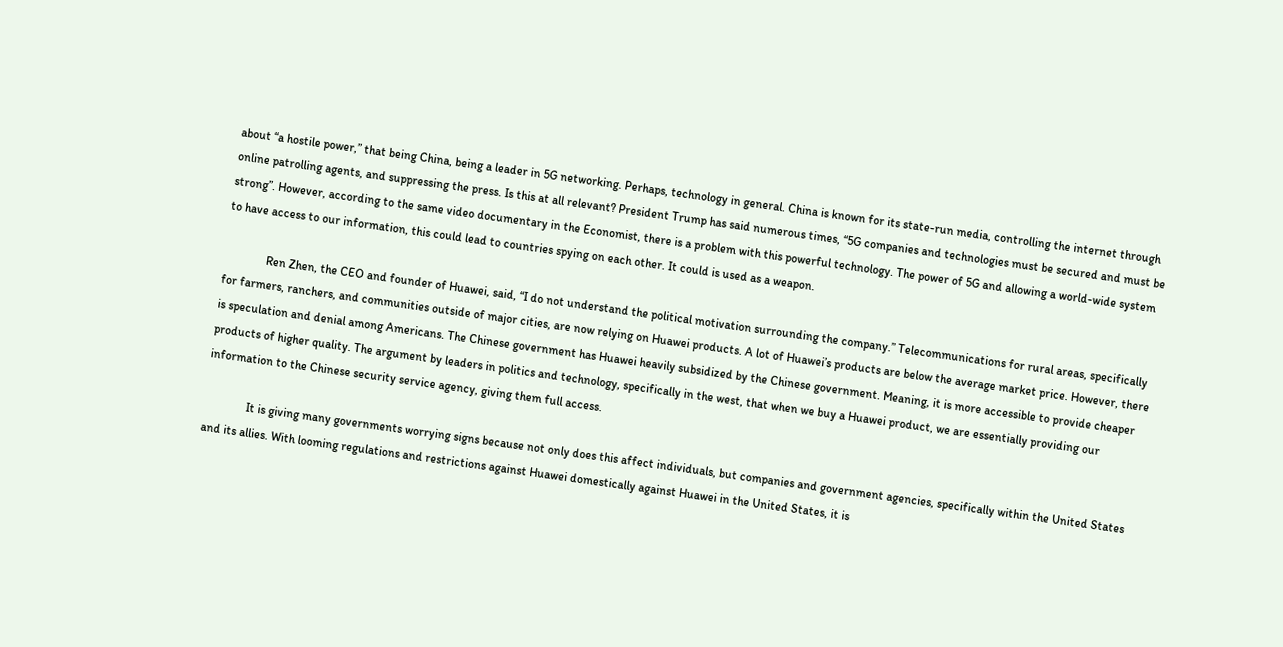about “a hostile power,” that being China, being a leader in 5G networking. Perhaps, technology in general. China is known for its state-run media, controlling the internet through online patrolling agents, and suppressing the press. Is this at all relevant? President Trump has said numerous times, “5G companies and technologies must be secured and must be strong”. However, according to the same video documentary in the Economist, there is a problem with this powerful technology. The power of 5G and allowing a world-wide system to have access to our information, this could lead to countries spying on each other. It could is used as a weapon.

              Ren Zhen, the CEO and founder of Huawei, said, “I do not understand the political motivation surrounding the company.” Telecommunications for rural areas, specifically for farmers, ranchers, and communities outside of major cities, are now relying on Huawei products. A lot of Huawei’s products are below the average market price. However, there is speculation and denial among Americans. The Chinese government has Huawei heavily subsidized by the Chinese government. Meaning, it is more accessible to provide cheaper products of higher quality. The argument by leaders in politics and technology, specifically in the west, that when we buy a Huawei product, we are essentially providing our information to the Chinese security service agency, giving them full access.

              It is giving many governments worrying signs because not only does this affect individuals, but companies and government agencies, specifically within the United States and its allies. With looming regulations and restrictions against Huawei domestically against Huawei in the United States, it is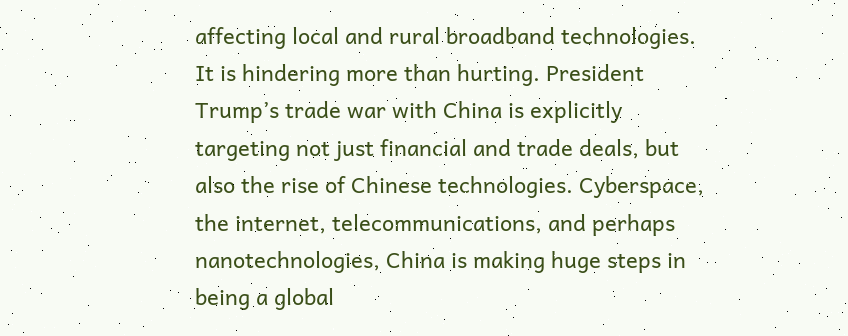affecting local and rural broadband technologies. It is hindering more than hurting. President Trump’s trade war with China is explicitly targeting not just financial and trade deals, but also the rise of Chinese technologies. Cyberspace, the internet, telecommunications, and perhaps nanotechnologies, China is making huge steps in being a global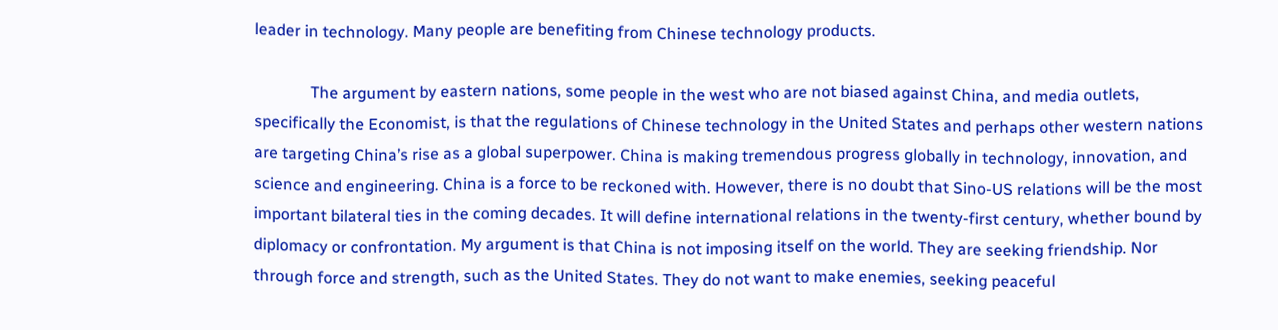leader in technology. Many people are benefiting from Chinese technology products.

              The argument by eastern nations, some people in the west who are not biased against China, and media outlets, specifically the Economist, is that the regulations of Chinese technology in the United States and perhaps other western nations are targeting China’s rise as a global superpower. China is making tremendous progress globally in technology, innovation, and science and engineering. China is a force to be reckoned with. However, there is no doubt that Sino-US relations will be the most important bilateral ties in the coming decades. It will define international relations in the twenty-first century, whether bound by diplomacy or confrontation. My argument is that China is not imposing itself on the world. They are seeking friendship. Nor through force and strength, such as the United States. They do not want to make enemies, seeking peaceful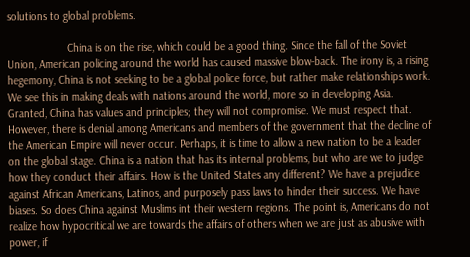solutions to global problems.

                    China is on the rise, which could be a good thing. Since the fall of the Soviet Union, American policing around the world has caused massive blow-back. The irony is, a rising hegemony, China is not seeking to be a global police force, but rather make relationships work. We see this in making deals with nations around the world, more so in developing Asia. Granted, China has values and principles; they will not compromise. We must respect that. However, there is denial among Americans and members of the government that the decline of the American Empire will never occur. Perhaps, it is time to allow a new nation to be a leader on the global stage. China is a nation that has its internal problems, but who are we to judge how they conduct their affairs. How is the United States any different? We have a prejudice against African Americans, Latinos, and purposely pass laws to hinder their success. We have biases. So does China against Muslims int their western regions. The point is, Americans do not realize how hypocritical we are towards the affairs of others when we are just as abusive with power, if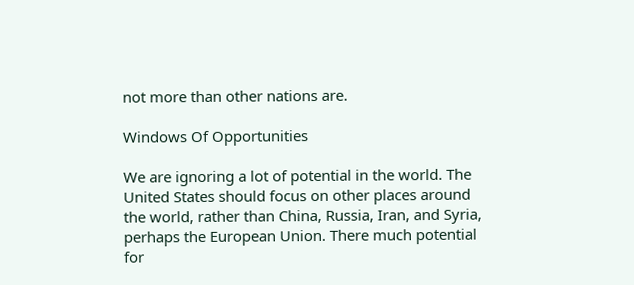not more than other nations are.

Windows Of Opportunities

We are ignoring a lot of potential in the world. The United States should focus on other places around the world, rather than China, Russia, Iran, and Syria, perhaps the European Union. There much potential for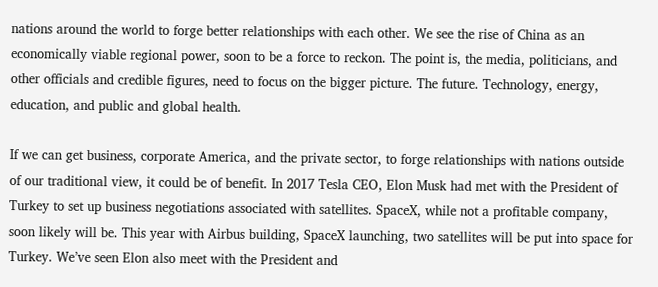nations around the world to forge better relationships with each other. We see the rise of China as an economically viable regional power, soon to be a force to reckon. The point is, the media, politicians, and other officials and credible figures, need to focus on the bigger picture. The future. Technology, energy, education, and public and global health.

If we can get business, corporate America, and the private sector, to forge relationships with nations outside of our traditional view, it could be of benefit. In 2017 Tesla CEO, Elon Musk had met with the President of Turkey to set up business negotiations associated with satellites. SpaceX, while not a profitable company, soon likely will be. This year with Airbus building, SpaceX launching, two satellites will be put into space for Turkey. We’ve seen Elon also meet with the President and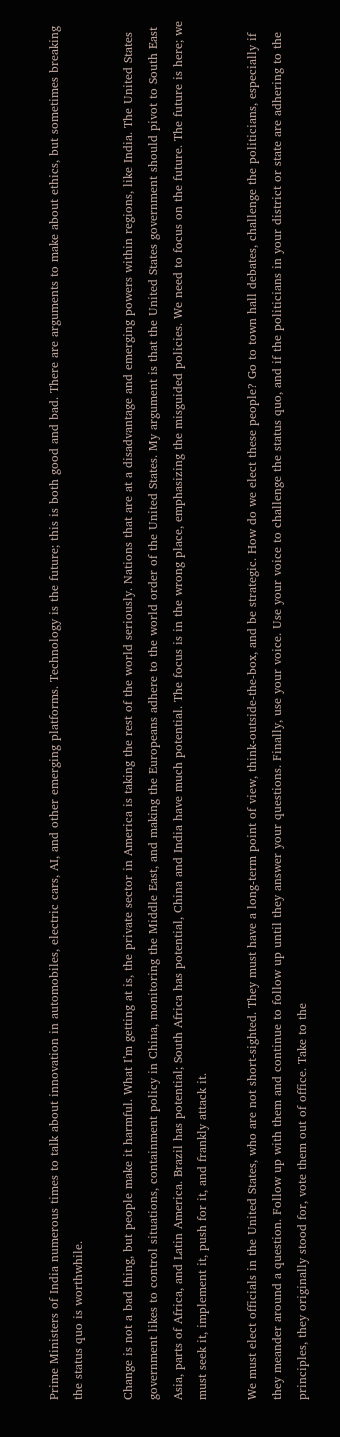Prime Ministers of India numerous times to talk about innovation in automobiles, electric cars, AI, and other emerging platforms. Technology is the future; this is both good and bad. There are arguments to make about ethics, but sometimes breaking the status quo is worthwhile.

Change is not a bad thing, but people make it harmful. What I’m getting at is, the private sector in America is taking the rest of the world seriously. Nations that are at a disadvantage and emerging powers within regions, like India. The United States government likes to control situations, containment policy in China, monitoring the Middle East, and making the Europeans adhere to the world order of the United States. My argument is that the United States government should pivot to South East Asia, parts of Africa, and Latin America. Brazil has potential; South Africa has potential, China and India have much potential. The focus is in the wrong place, emphasizing the misguided policies. We need to focus on the future. The future is here; we must seek it, implement it, push for it, and frankly attack it.

We must elect officials in the United States, who are not short-sighted. They must have a long-term point of view, think-outside-the-box, and be strategic. How do we elect these people? Go to town hall debates, challenge the politicians, especially if they meander around a question. Follow up with them and continue to follow up until they answer your questions. Finally, use your voice. Use your voice to challenge the status quo, and if the politicians in your district or state are adhering to the principles, they originally stood for, vote them out of office. Take to the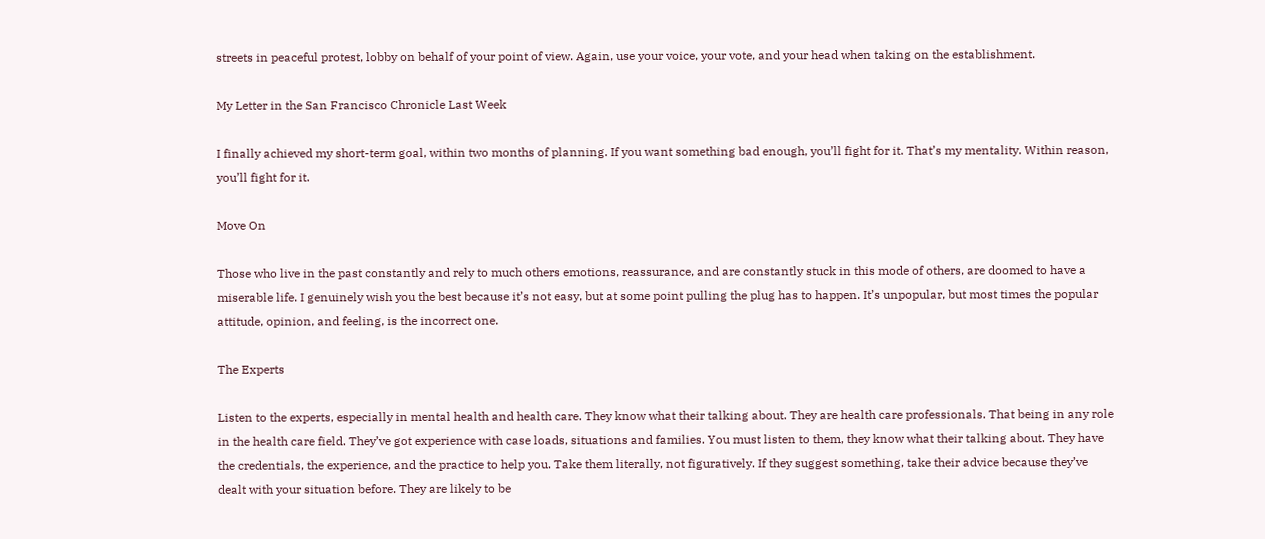streets in peaceful protest, lobby on behalf of your point of view. Again, use your voice, your vote, and your head when taking on the establishment.

My Letter in the San Francisco Chronicle Last Week

I finally achieved my short-term goal, within two months of planning. If you want something bad enough, you’ll fight for it. That’s my mentality. Within reason, you’ll fight for it.

Move On

Those who live in the past constantly and rely to much others emotions, reassurance, and are constantly stuck in this mode of others, are doomed to have a miserable life. I genuinely wish you the best because it’s not easy, but at some point pulling the plug has to happen. It’s unpopular, but most times the popular attitude, opinion, and feeling, is the incorrect one.

The Experts

Listen to the experts, especially in mental health and health care. They know what their talking about. They are health care professionals. That being in any role in the health care field. They’ve got experience with case loads, situations and families. You must listen to them, they know what their talking about. They have the credentials, the experience, and the practice to help you. Take them literally, not figuratively. If they suggest something, take their advice because they’ve dealt with your situation before. They are likely to be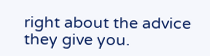right about the advice they give you.